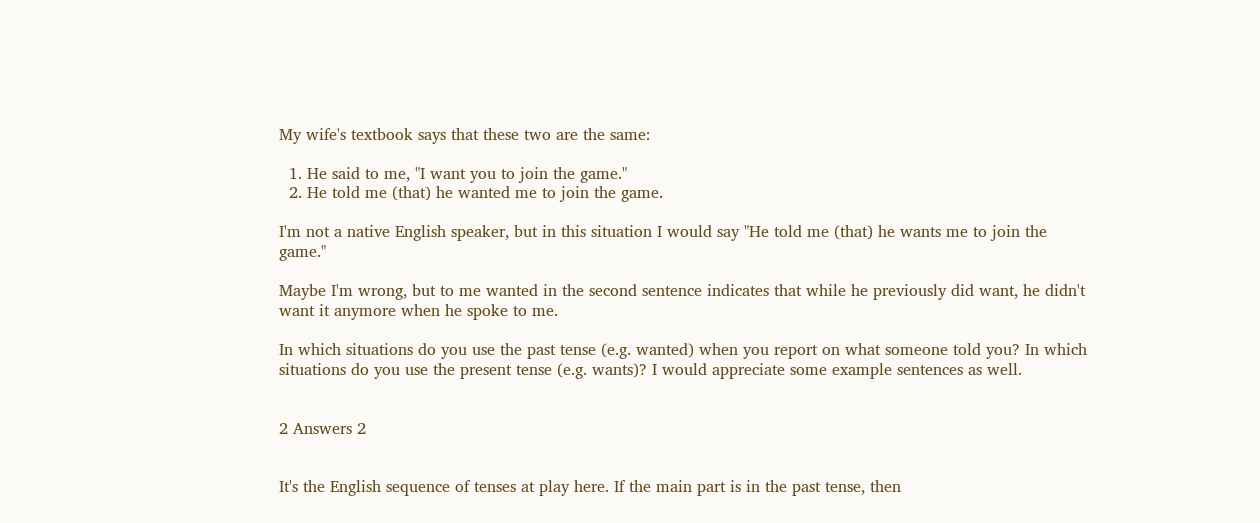My wife's textbook says that these two are the same:

  1. He said to me, "I want you to join the game."
  2. He told me (that) he wanted me to join the game.

I'm not a native English speaker, but in this situation I would say "He told me (that) he wants me to join the game."

Maybe I'm wrong, but to me wanted in the second sentence indicates that while he previously did want, he didn't want it anymore when he spoke to me.

In which situations do you use the past tense (e.g. wanted) when you report on what someone told you? In which situations do you use the present tense (e.g. wants)? I would appreciate some example sentences as well.


2 Answers 2


It's the English sequence of tenses at play here. If the main part is in the past tense, then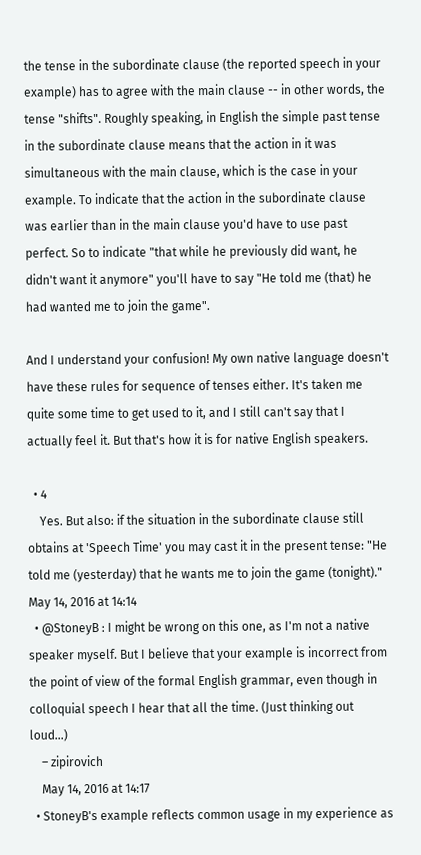the tense in the subordinate clause (the reported speech in your example) has to agree with the main clause -- in other words, the tense "shifts". Roughly speaking, in English the simple past tense in the subordinate clause means that the action in it was simultaneous with the main clause, which is the case in your example. To indicate that the action in the subordinate clause was earlier than in the main clause you'd have to use past perfect. So to indicate "that while he previously did want, he didn't want it anymore" you'll have to say "He told me (that) he had wanted me to join the game".

And I understand your confusion! My own native language doesn't have these rules for sequence of tenses either. It's taken me quite some time to get used to it, and I still can't say that I actually feel it. But that's how it is for native English speakers.

  • 4
    Yes. But also: if the situation in the subordinate clause still obtains at 'Speech Time' you may cast it in the present tense: "He told me (yesterday) that he wants me to join the game (tonight)." May 14, 2016 at 14:14
  • @StoneyB : I might be wrong on this one, as I'm not a native speaker myself. But I believe that your example is incorrect from the point of view of the formal English grammar, even though in colloquial speech I hear that all the time. (Just thinking out loud...)
    – zipirovich
    May 14, 2016 at 14:17
  • StoneyB's example reflects common usage in my experience as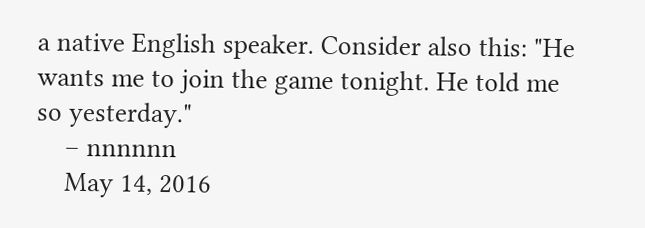a native English speaker. Consider also this: "He wants me to join the game tonight. He told me so yesterday."
    – nnnnnn
    May 14, 2016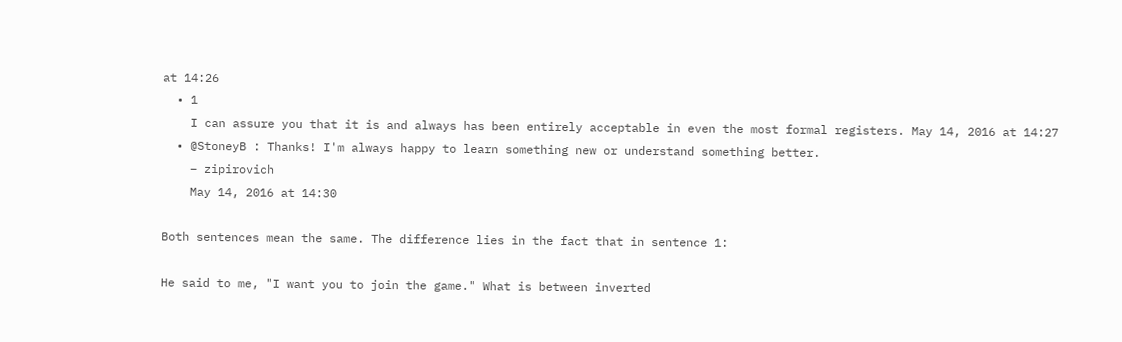at 14:26
  • 1
    I can assure you that it is and always has been entirely acceptable in even the most formal registers. May 14, 2016 at 14:27
  • @StoneyB : Thanks! I'm always happy to learn something new or understand something better.
    – zipirovich
    May 14, 2016 at 14:30

Both sentences mean the same. The difference lies in the fact that in sentence 1:

He said to me, "I want you to join the game." What is between inverted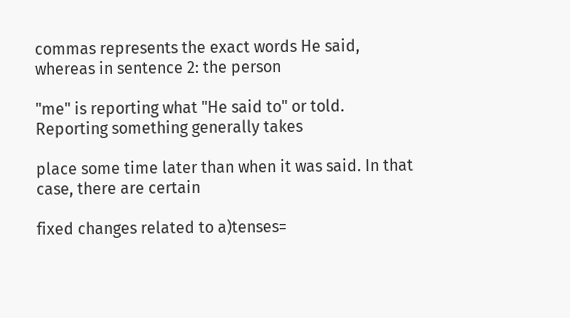commas represents the exact words He said, whereas in sentence 2: the person

"me" is reporting what "He said to" or told. Reporting something generally takes

place some time later than when it was said. In that case, there are certain

fixed changes related to a)tenses=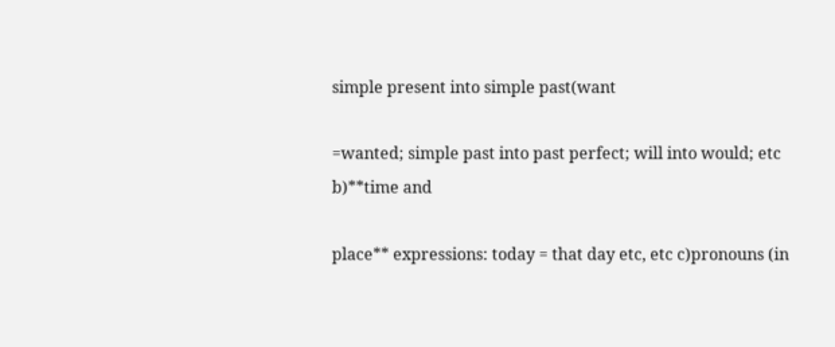simple present into simple past(want

=wanted; simple past into past perfect; will into would; etc b)**time and

place** expressions: today = that day etc, etc c)pronouns (in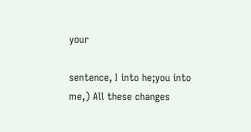your

sentence, I into he;you into me,) All these changes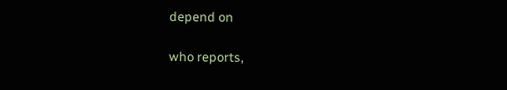depend on

who reports,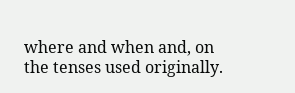where and when and, on the tenses used originally.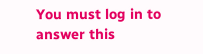You must log in to answer this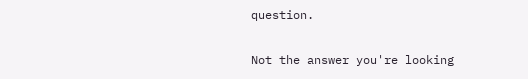question.

Not the answer you're looking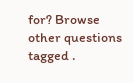for? Browse other questions tagged .